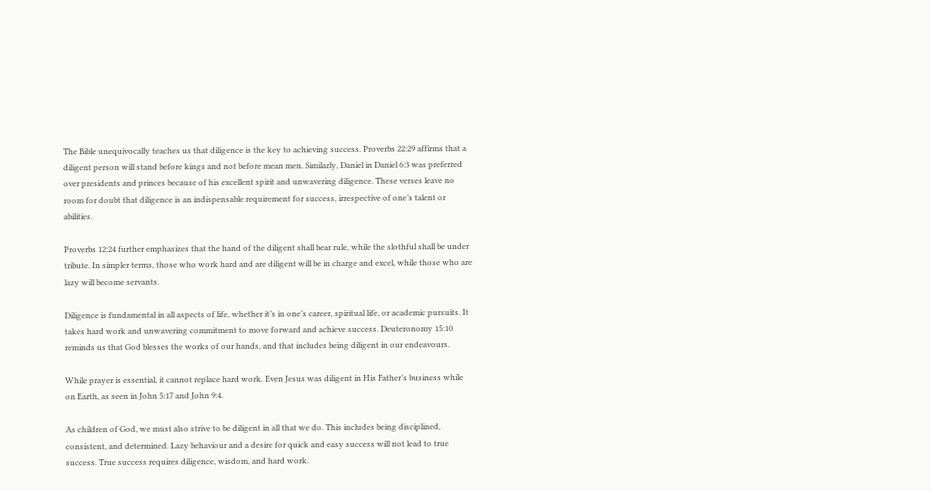The Bible unequivocally teaches us that diligence is the key to achieving success. Proverbs 22:29 affirms that a diligent person will stand before kings and not before mean men. Similarly, Daniel in Daniel 6:3 was preferred over presidents and princes because of his excellent spirit and unwavering diligence. These verses leave no room for doubt that diligence is an indispensable requirement for success, irrespective of one’s talent or abilities.

Proverbs 12:24 further emphasizes that the hand of the diligent shall bear rule, while the slothful shall be under tribute. In simpler terms, those who work hard and are diligent will be in charge and excel, while those who are lazy will become servants.

Diligence is fundamental in all aspects of life, whether it’s in one’s career, spiritual life, or academic pursuits. It takes hard work and unwavering commitment to move forward and achieve success. Deuteronomy 15:10 reminds us that God blesses the works of our hands, and that includes being diligent in our endeavours.

While prayer is essential, it cannot replace hard work. Even Jesus was diligent in His Father’s business while on Earth, as seen in John 5:17 and John 9:4.

As children of God, we must also strive to be diligent in all that we do. This includes being disciplined, consistent, and determined. Lazy behaviour and a desire for quick and easy success will not lead to true success. True success requires diligence, wisdom, and hard work.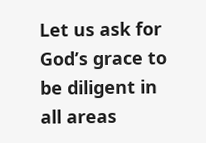Let us ask for God’s grace to be diligent in all areas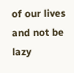of our lives and not be lazy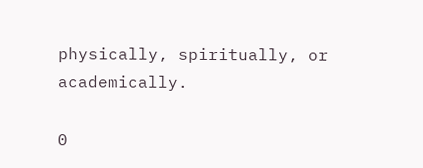physically, spiritually, or academically.

0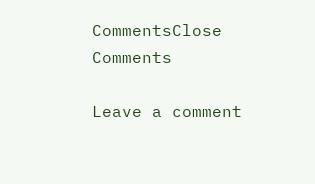CommentsClose Comments

Leave a comment